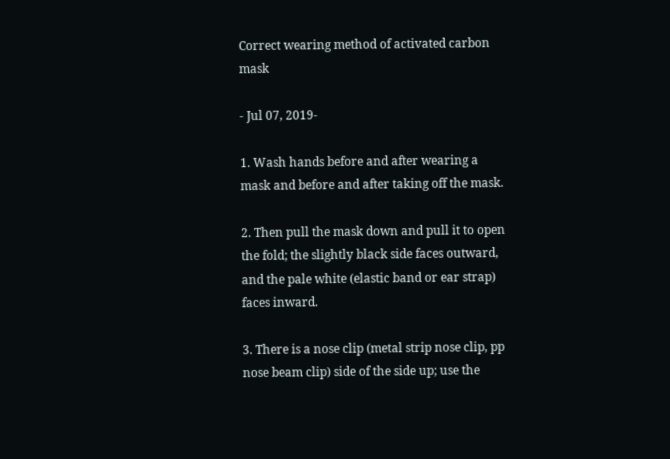Correct wearing method of activated carbon mask

- Jul 07, 2019-

1. Wash hands before and after wearing a mask and before and after taking off the mask.

2. Then pull the mask down and pull it to open the fold; the slightly black side faces outward, and the pale white (elastic band or ear strap) faces inward.

3. There is a nose clip (metal strip nose clip, pp nose beam clip) side of the side up; use the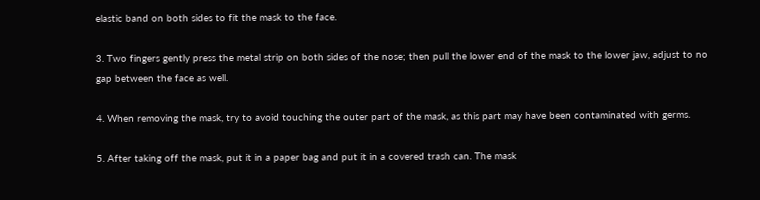elastic band on both sides to fit the mask to the face.

3. Two fingers gently press the metal strip on both sides of the nose; then pull the lower end of the mask to the lower jaw, adjust to no gap between the face as well.

4. When removing the mask, try to avoid touching the outer part of the mask, as this part may have been contaminated with germs.

5. After taking off the mask, put it in a paper bag and put it in a covered trash can. The mask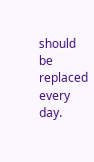should be replaced every day.